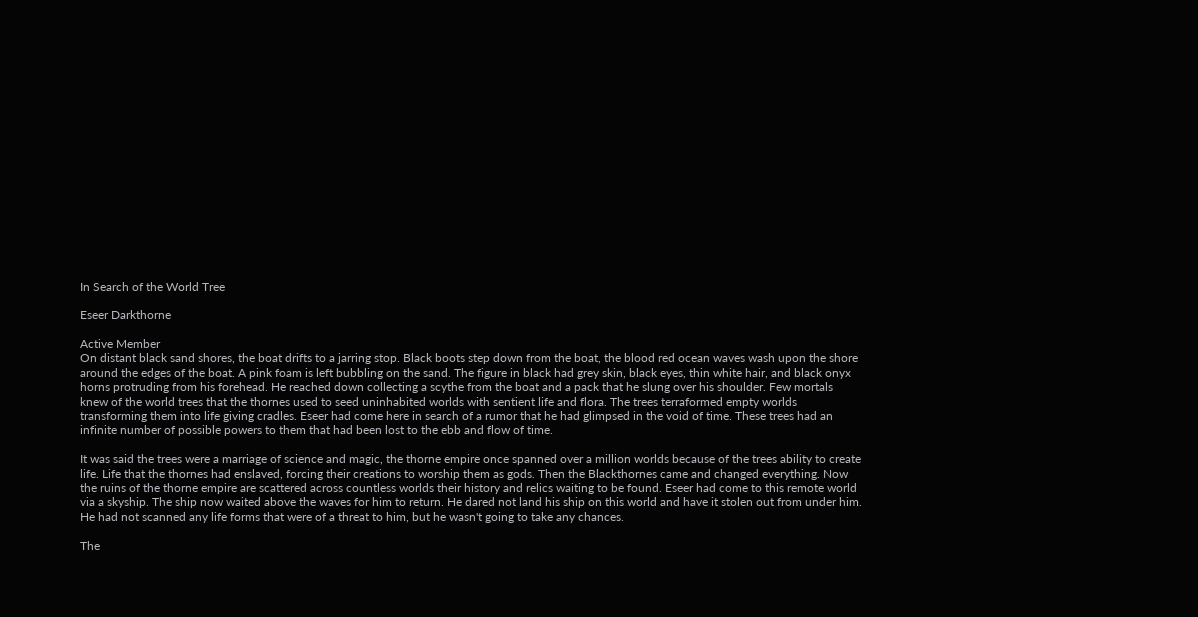In Search of the World Tree

Eseer Darkthorne

Active Member
On distant black sand shores, the boat drifts to a jarring stop. Black boots step down from the boat, the blood red ocean waves wash upon the shore around the edges of the boat. A pink foam is left bubbling on the sand. The figure in black had grey skin, black eyes, thin white hair, and black onyx horns protruding from his forehead. He reached down collecting a scythe from the boat and a pack that he slung over his shoulder. Few mortals knew of the world trees that the thornes used to seed uninhabited worlds with sentient life and flora. The trees terraformed empty worlds transforming them into life giving cradles. Eseer had come here in search of a rumor that he had glimpsed in the void of time. These trees had an infinite number of possible powers to them that had been lost to the ebb and flow of time.

It was said the trees were a marriage of science and magic, the thorne empire once spanned over a million worlds because of the trees ability to create life. Life that the thornes had enslaved, forcing their creations to worship them as gods. Then the Blackthornes came and changed everything. Now the ruins of the thorne empire are scattered across countless worlds their history and relics waiting to be found. Eseer had come to this remote world via a skyship. The ship now waited above the waves for him to return. He dared not land his ship on this world and have it stolen out from under him. He had not scanned any life forms that were of a threat to him, but he wasn't going to take any chances.

The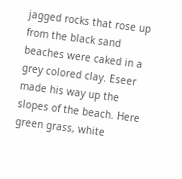jagged rocks that rose up from the black sand beaches were caked in a grey colored clay. Eseer made his way up the slopes of the beach. Here green grass, white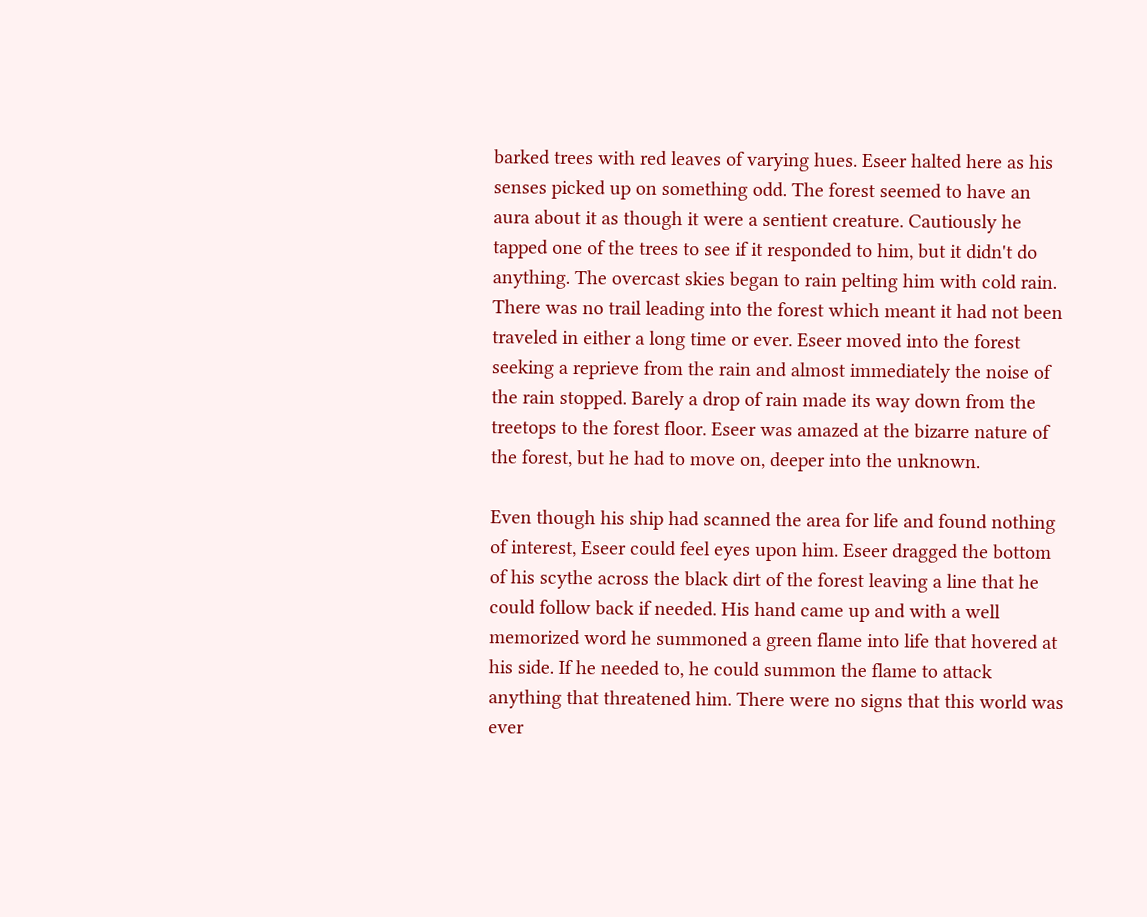barked trees with red leaves of varying hues. Eseer halted here as his senses picked up on something odd. The forest seemed to have an aura about it as though it were a sentient creature. Cautiously he tapped one of the trees to see if it responded to him, but it didn't do anything. The overcast skies began to rain pelting him with cold rain. There was no trail leading into the forest which meant it had not been traveled in either a long time or ever. Eseer moved into the forest seeking a reprieve from the rain and almost immediately the noise of the rain stopped. Barely a drop of rain made its way down from the treetops to the forest floor. Eseer was amazed at the bizarre nature of the forest, but he had to move on, deeper into the unknown.

Even though his ship had scanned the area for life and found nothing of interest, Eseer could feel eyes upon him. Eseer dragged the bottom of his scythe across the black dirt of the forest leaving a line that he could follow back if needed. His hand came up and with a well memorized word he summoned a green flame into life that hovered at his side. If he needed to, he could summon the flame to attack anything that threatened him. There were no signs that this world was ever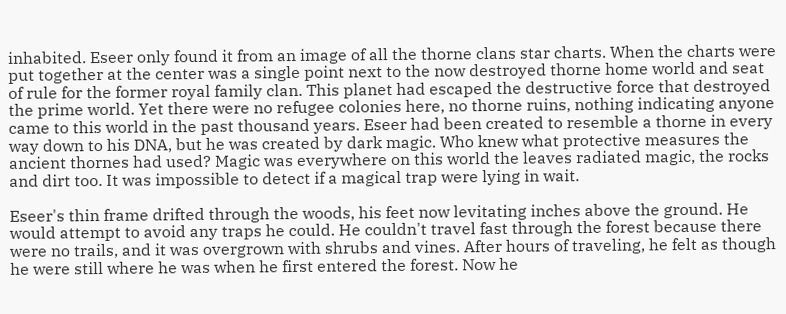inhabited. Eseer only found it from an image of all the thorne clans star charts. When the charts were put together at the center was a single point next to the now destroyed thorne home world and seat of rule for the former royal family clan. This planet had escaped the destructive force that destroyed the prime world. Yet there were no refugee colonies here, no thorne ruins, nothing indicating anyone came to this world in the past thousand years. Eseer had been created to resemble a thorne in every way down to his DNA, but he was created by dark magic. Who knew what protective measures the ancient thornes had used? Magic was everywhere on this world the leaves radiated magic, the rocks and dirt too. It was impossible to detect if a magical trap were lying in wait.

Eseer's thin frame drifted through the woods, his feet now levitating inches above the ground. He would attempt to avoid any traps he could. He couldn't travel fast through the forest because there were no trails, and it was overgrown with shrubs and vines. After hours of traveling, he felt as though he were still where he was when he first entered the forest. Now he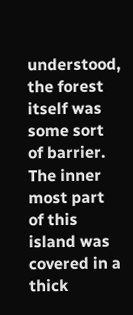understood, the forest itself was some sort of barrier. The inner most part of this island was covered in a thick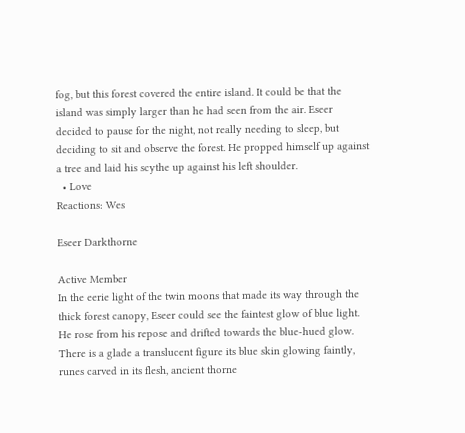fog, but this forest covered the entire island. It could be that the island was simply larger than he had seen from the air. Eseer decided to pause for the night, not really needing to sleep, but deciding to sit and observe the forest. He propped himself up against a tree and laid his scythe up against his left shoulder.
  • Love
Reactions: Wes

Eseer Darkthorne

Active Member
In the eerie light of the twin moons that made its way through the thick forest canopy, Eseer could see the faintest glow of blue light. He rose from his repose and drifted towards the blue-hued glow. There is a glade a translucent figure its blue skin glowing faintly, runes carved in its flesh, ancient thorne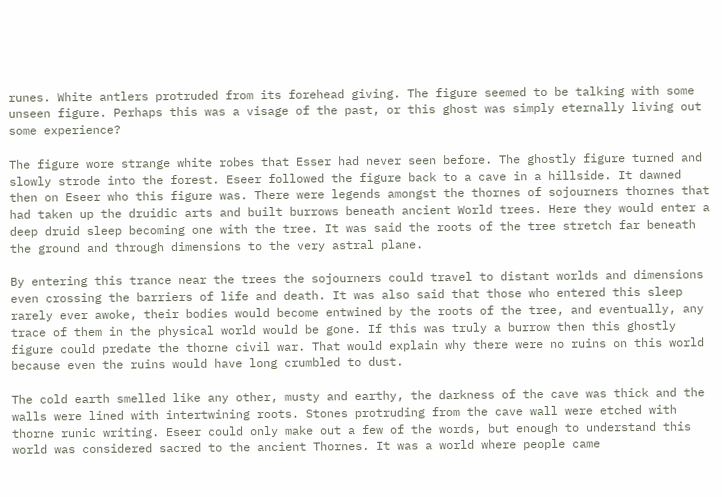runes. White antlers protruded from its forehead giving. The figure seemed to be talking with some unseen figure. Perhaps this was a visage of the past, or this ghost was simply eternally living out some experience?

The figure wore strange white robes that Esser had never seen before. The ghostly figure turned and slowly strode into the forest. Eseer followed the figure back to a cave in a hillside. It dawned then on Eseer who this figure was. There were legends amongst the thornes of sojourners thornes that had taken up the druidic arts and built burrows beneath ancient World trees. Here they would enter a deep druid sleep becoming one with the tree. It was said the roots of the tree stretch far beneath the ground and through dimensions to the very astral plane.

By entering this trance near the trees the sojourners could travel to distant worlds and dimensions even crossing the barriers of life and death. It was also said that those who entered this sleep rarely ever awoke, their bodies would become entwined by the roots of the tree, and eventually, any trace of them in the physical world would be gone. If this was truly a burrow then this ghostly figure could predate the thorne civil war. That would explain why there were no ruins on this world because even the ruins would have long crumbled to dust.

The cold earth smelled like any other, musty and earthy, the darkness of the cave was thick and the walls were lined with intertwining roots. Stones protruding from the cave wall were etched with thorne runic writing. Eseer could only make out a few of the words, but enough to understand this world was considered sacred to the ancient Thornes. It was a world where people came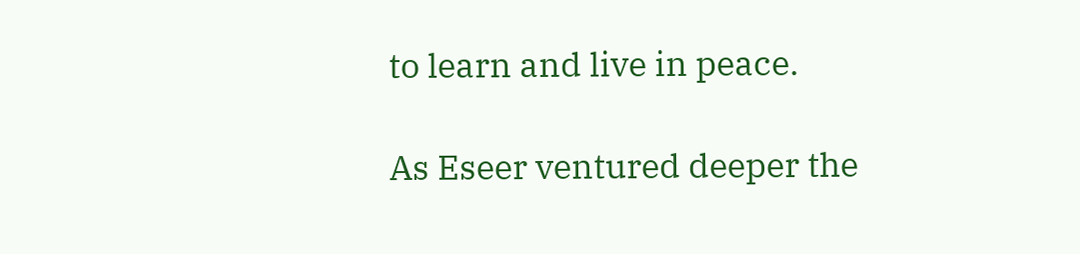to learn and live in peace.

As Eseer ventured deeper the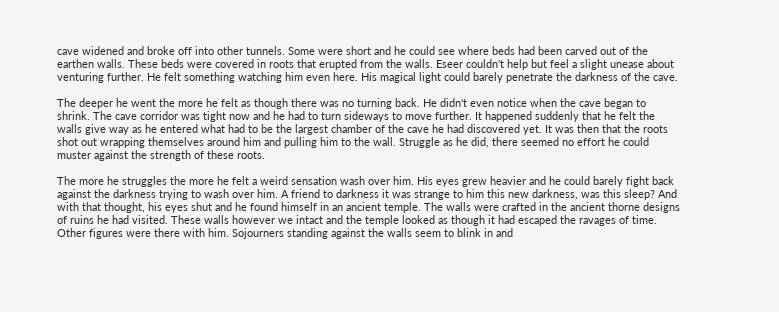cave widened and broke off into other tunnels. Some were short and he could see where beds had been carved out of the earthen walls. These beds were covered in roots that erupted from the walls. Eseer couldn't help but feel a slight unease about venturing further. He felt something watching him even here. His magical light could barely penetrate the darkness of the cave.

The deeper he went the more he felt as though there was no turning back. He didn't even notice when the cave began to shrink. The cave corridor was tight now and he had to turn sideways to move further. It happened suddenly that he felt the walls give way as he entered what had to be the largest chamber of the cave he had discovered yet. It was then that the roots shot out wrapping themselves around him and pulling him to the wall. Struggle as he did, there seemed no effort he could muster against the strength of these roots.

The more he struggles the more he felt a weird sensation wash over him. His eyes grew heavier and he could barely fight back against the darkness trying to wash over him. A friend to darkness it was strange to him this new darkness, was this sleep? And with that thought, his eyes shut and he found himself in an ancient temple. The walls were crafted in the ancient thorne designs of ruins he had visited. These walls however we intact and the temple looked as though it had escaped the ravages of time. Other figures were there with him. Sojourners standing against the walls seem to blink in and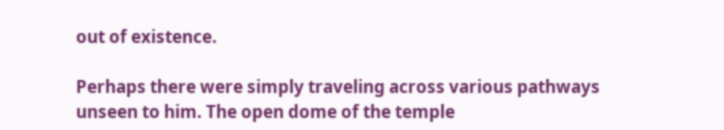out of existence.

Perhaps there were simply traveling across various pathways unseen to him. The open dome of the temple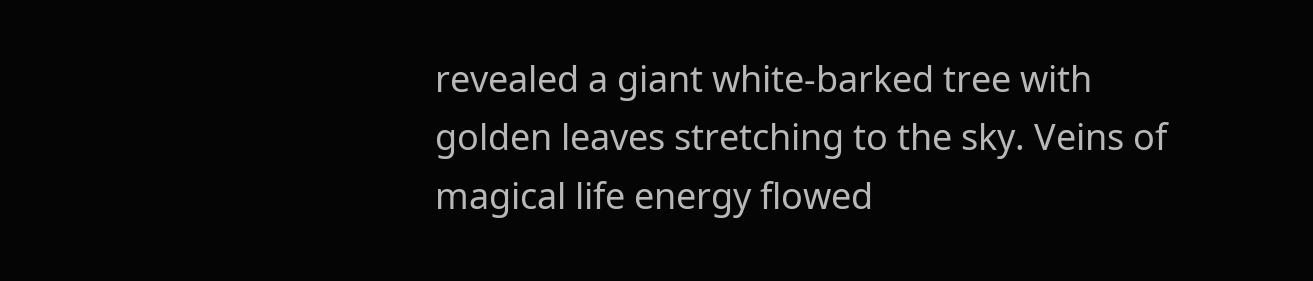revealed a giant white-barked tree with golden leaves stretching to the sky. Veins of magical life energy flowed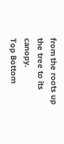from the roots up the tree to its canopy.
Top Bottom